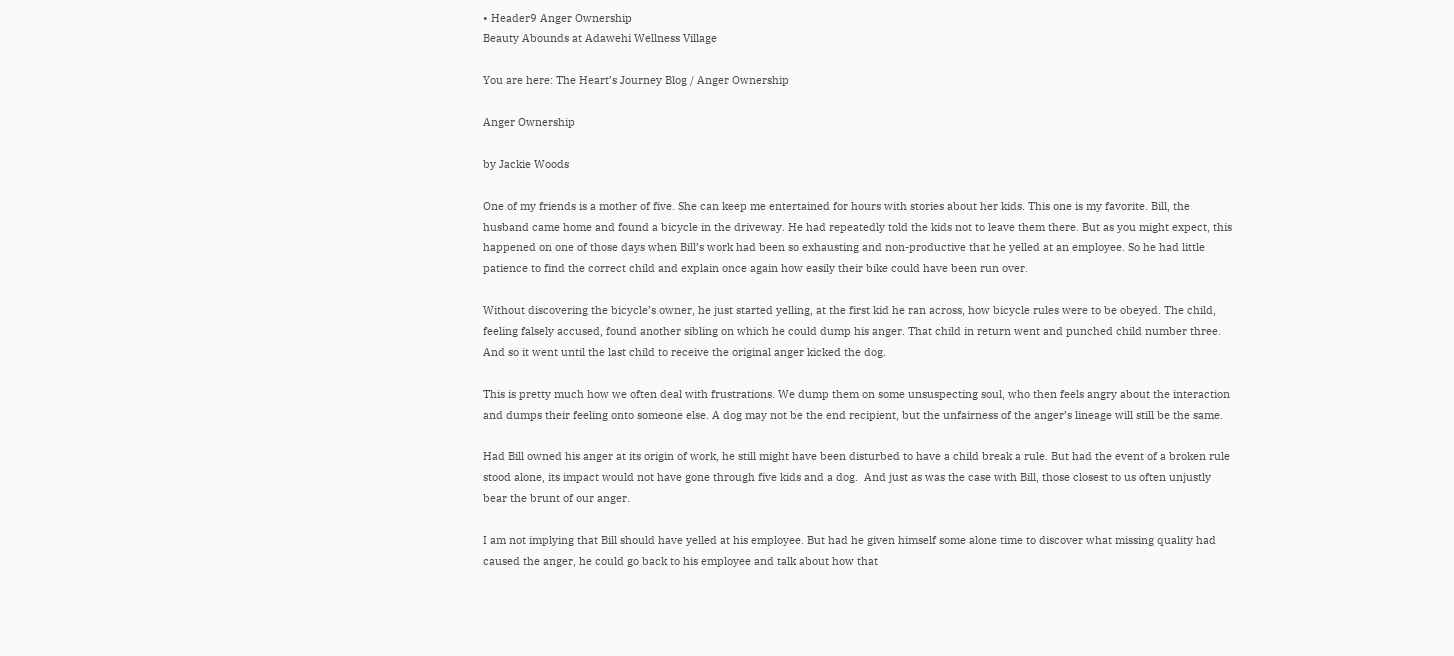• Header9 Anger Ownership
Beauty Abounds at Adawehi Wellness Village

You are here: The Heart’s Journey Blog / Anger Ownership

Anger Ownership

by Jackie Woods

One of my friends is a mother of five. She can keep me entertained for hours with stories about her kids. This one is my favorite. Bill, the husband came home and found a bicycle in the driveway. He had repeatedly told the kids not to leave them there. But as you might expect, this happened on one of those days when Bill’s work had been so exhausting and non-productive that he yelled at an employee. So he had little patience to find the correct child and explain once again how easily their bike could have been run over.

Without discovering the bicycle’s owner, he just started yelling, at the first kid he ran across, how bicycle rules were to be obeyed. The child, feeling falsely accused, found another sibling on which he could dump his anger. That child in return went and punched child number three. And so it went until the last child to receive the original anger kicked the dog.

This is pretty much how we often deal with frustrations. We dump them on some unsuspecting soul, who then feels angry about the interaction and dumps their feeling onto someone else. A dog may not be the end recipient, but the unfairness of the anger’s lineage will still be the same.

Had Bill owned his anger at its origin of work, he still might have been disturbed to have a child break a rule. But had the event of a broken rule stood alone, its impact would not have gone through five kids and a dog.  And just as was the case with Bill, those closest to us often unjustly bear the brunt of our anger.

I am not implying that Bill should have yelled at his employee. But had he given himself some alone time to discover what missing quality had caused the anger, he could go back to his employee and talk about how that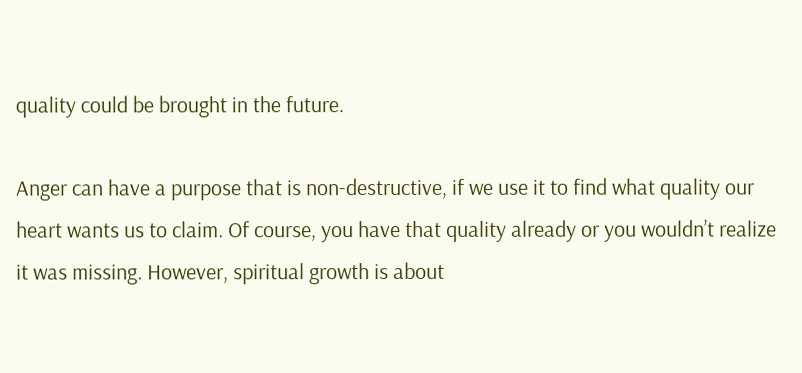quality could be brought in the future.

Anger can have a purpose that is non-destructive, if we use it to find what quality our heart wants us to claim. Of course, you have that quality already or you wouldn’t realize it was missing. However, spiritual growth is about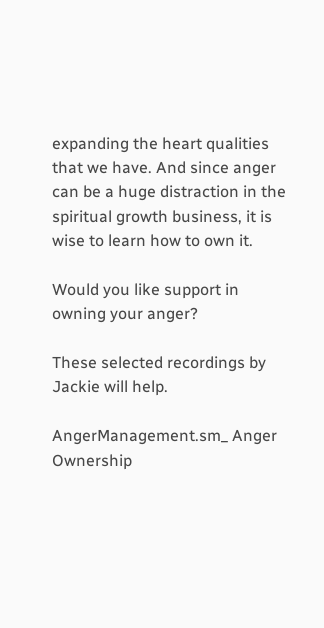expanding the heart qualities that we have. And since anger can be a huge distraction in the spiritual growth business, it is wise to learn how to own it.

Would you like support in owning your anger?

These selected recordings by Jackie will help.

AngerManagement.sm_ Anger Ownership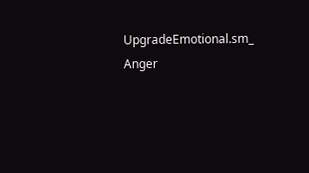UpgradeEmotional.sm_ Anger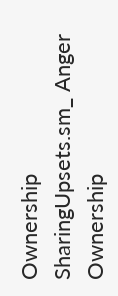Ownership
SharingUpsets.sm_ Anger Ownership